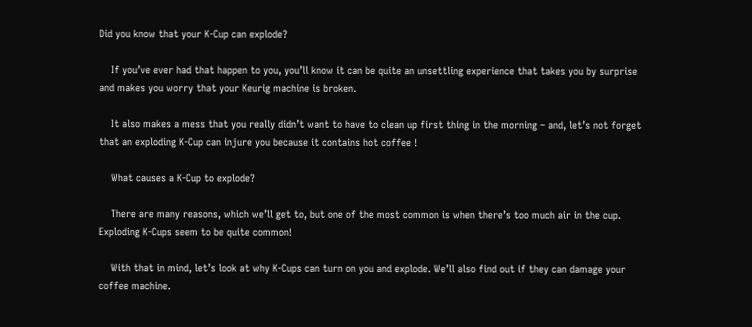Did you know that your K-Cup can explode?

    If you’ve ever had that happen to you, you’ll know it can be quite an unsettling experience that takes you by surprise and makes you worry that your Keurig machine is broken.

    It also makes a mess that you really didn’t want to have to clean up first thing in the morning – and, let’s not forget that an exploding K-Cup can injure you because it contains hot coffee !

    What causes a K-Cup to explode?

    There are many reasons, which we’ll get to, but one of the most common is when there’s too much air in the cup. Exploding K-Cups seem to be quite common!

    With that in mind, let’s look at why K-Cups can turn on you and explode. We’ll also find out if they can damage your coffee machine.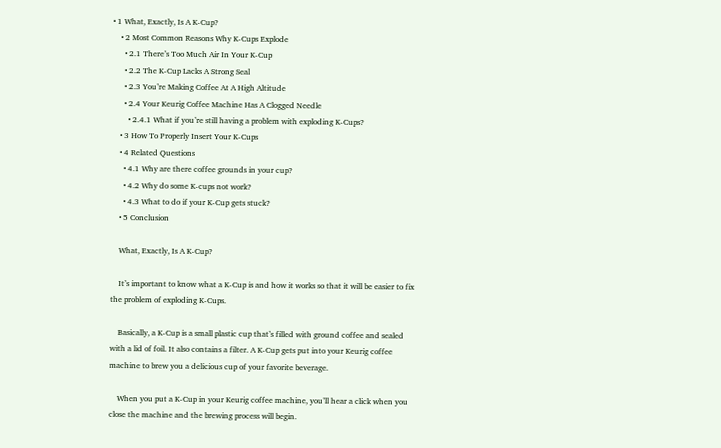• 1 What, Exactly, Is A K-Cup?
    • 2 Most Common Reasons Why K-Cups Explode
      • 2.1 There’s Too Much Air In Your K-Cup
      • 2.2 The K-Cup Lacks A Strong Seal
      • 2.3 You’re Making Coffee At A High Altitude
      • 2.4 Your Keurig Coffee Machine Has A Clogged Needle
        • 2.4.1 What if you’re still having a problem with exploding K-Cups?
    • 3 How To Properly Insert Your K-Cups
    • 4 Related Questions
      • 4.1 Why are there coffee grounds in your cup?
      • 4.2 Why do some K-cups not work?
      • 4.3 What to do if your K-Cup gets stuck?
    • 5 Conclusion

    What, Exactly, Is A K-Cup?

    It’s important to know what a K-Cup is and how it works so that it will be easier to fix the problem of exploding K-Cups.

    Basically, a K-Cup is a small plastic cup that’s filled with ground coffee and sealed with a lid of foil. It also contains a filter. A K-Cup gets put into your Keurig coffee machine to brew you a delicious cup of your favorite beverage.

    When you put a K-Cup in your Keurig coffee machine, you’ll hear a click when you close the machine and the brewing process will begin.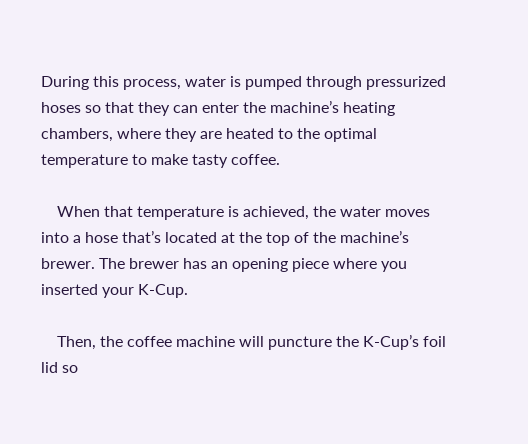During this process, water is pumped through pressurized hoses so that they can enter the machine’s heating chambers, where they are heated to the optimal temperature to make tasty coffee.

    When that temperature is achieved, the water moves into a hose that’s located at the top of the machine’s brewer. The brewer has an opening piece where you inserted your K-Cup.

    Then, the coffee machine will puncture the K-Cup’s foil lid so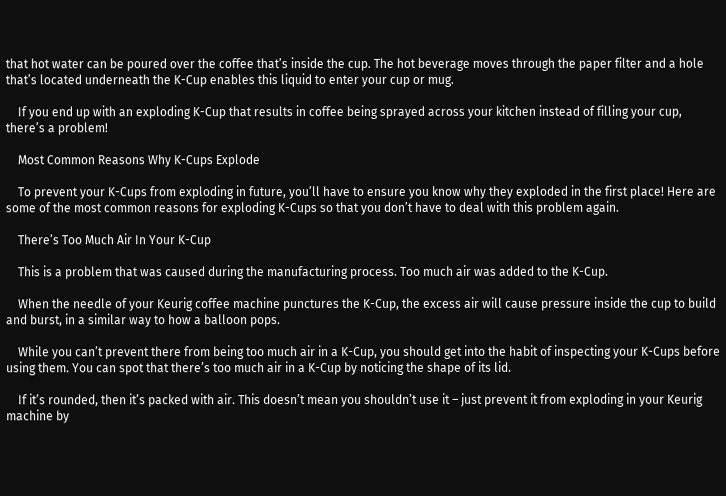that hot water can be poured over the coffee that’s inside the cup. The hot beverage moves through the paper filter and a hole that’s located underneath the K-Cup enables this liquid to enter your cup or mug.

    If you end up with an exploding K-Cup that results in coffee being sprayed across your kitchen instead of filling your cup, there’s a problem!

    Most Common Reasons Why K-Cups Explode

    To prevent your K-Cups from exploding in future, you’ll have to ensure you know why they exploded in the first place! Here are some of the most common reasons for exploding K-Cups so that you don’t have to deal with this problem again.

    There’s Too Much Air In Your K-Cup

    This is a problem that was caused during the manufacturing process. Too much air was added to the K-Cup.

    When the needle of your Keurig coffee machine punctures the K-Cup, the excess air will cause pressure inside the cup to build and burst, in a similar way to how a balloon pops.

    While you can’t prevent there from being too much air in a K-Cup, you should get into the habit of inspecting your K-Cups before using them. You can spot that there’s too much air in a K-Cup by noticing the shape of its lid.

    If it’s rounded, then it’s packed with air. This doesn’t mean you shouldn’t use it – just prevent it from exploding in your Keurig machine by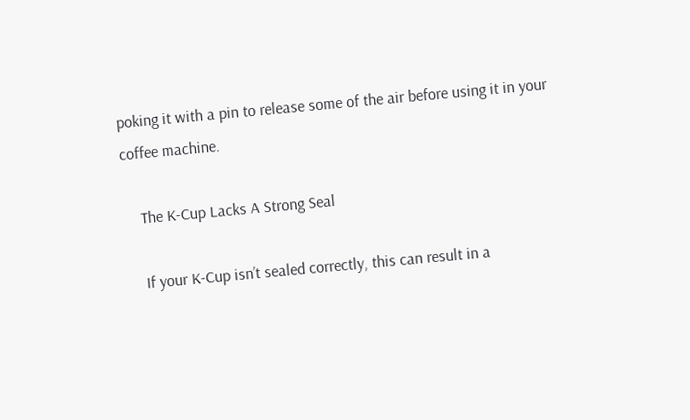poking it with a pin to release some of the air before using it in your coffee machine.

    The K-Cup Lacks A Strong Seal

    If your K-Cup isn’t sealed correctly, this can result in a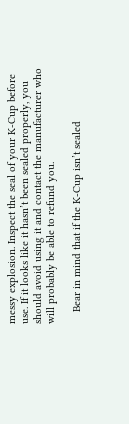messy explosion. Inspect the seal of your K-Cup before use. If it looks like it hasn’t been sealed properly, you should avoid using it and contact the manufacturer who will probably be able to refund you.

    Bear in mind that if the K-Cup isn’t sealed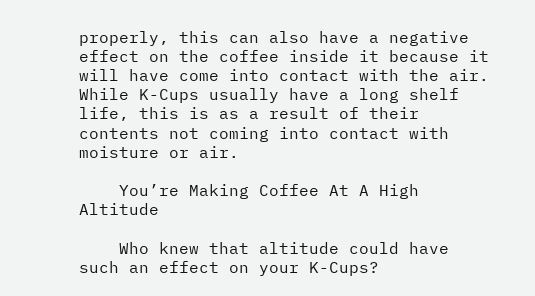properly, this can also have a negative effect on the coffee inside it because it will have come into contact with the air. While K-Cups usually have a long shelf life, this is as a result of their contents not coming into contact with moisture or air.

    You’re Making Coffee At A High Altitude

    Who knew that altitude could have such an effect on your K-Cups?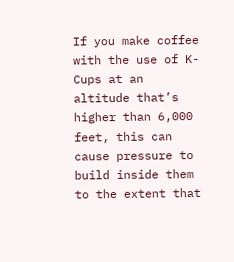If you make coffee with the use of K-Cups at an altitude that’s higher than 6,000 feet, this can cause pressure to build inside them to the extent that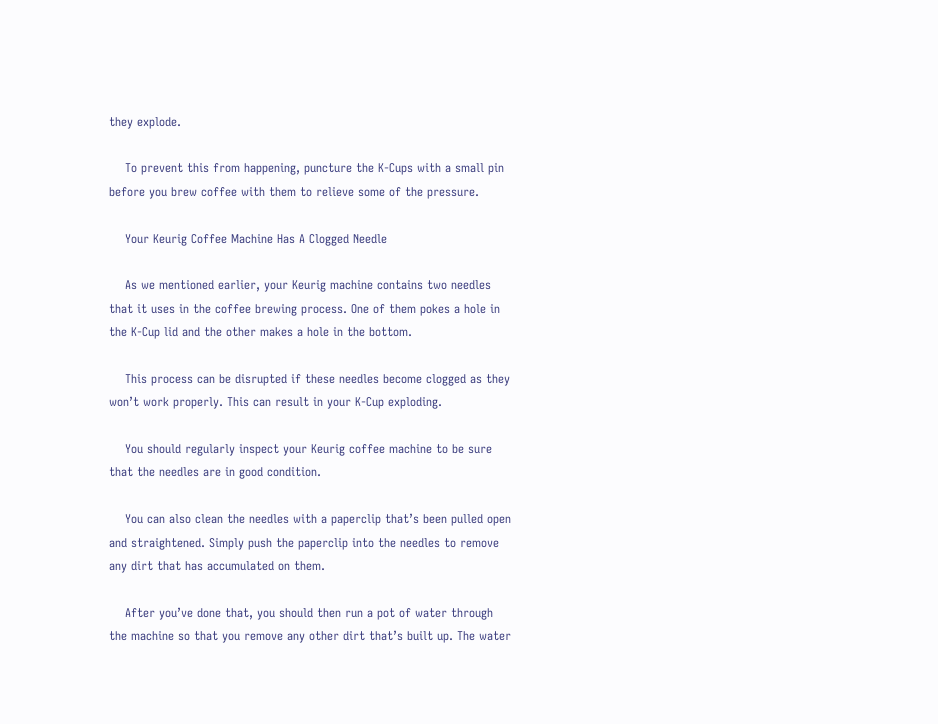they explode.

    To prevent this from happening, puncture the K-Cups with a small pin before you brew coffee with them to relieve some of the pressure.

    Your Keurig Coffee Machine Has A Clogged Needle

    As we mentioned earlier, your Keurig machine contains two needles that it uses in the coffee brewing process. One of them pokes a hole in the K-Cup lid and the other makes a hole in the bottom.

    This process can be disrupted if these needles become clogged as they won’t work properly. This can result in your K-Cup exploding.

    You should regularly inspect your Keurig coffee machine to be sure that the needles are in good condition.

    You can also clean the needles with a paperclip that’s been pulled open and straightened. Simply push the paperclip into the needles to remove any dirt that has accumulated on them.

    After you’ve done that, you should then run a pot of water through the machine so that you remove any other dirt that’s built up. The water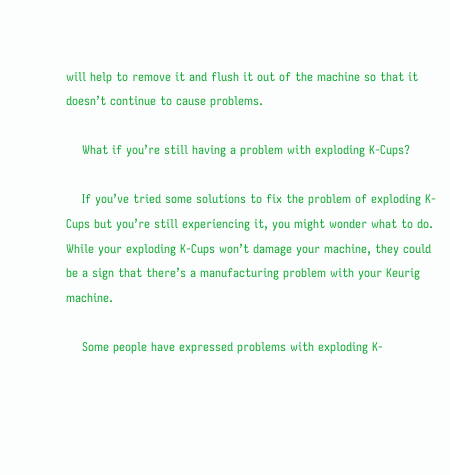will help to remove it and flush it out of the machine so that it doesn’t continue to cause problems.

    What if you’re still having a problem with exploding K-Cups?

    If you’ve tried some solutions to fix the problem of exploding K-Cups but you’re still experiencing it, you might wonder what to do. While your exploding K-Cups won’t damage your machine, they could be a sign that there’s a manufacturing problem with your Keurig machine.

    Some people have expressed problems with exploding K-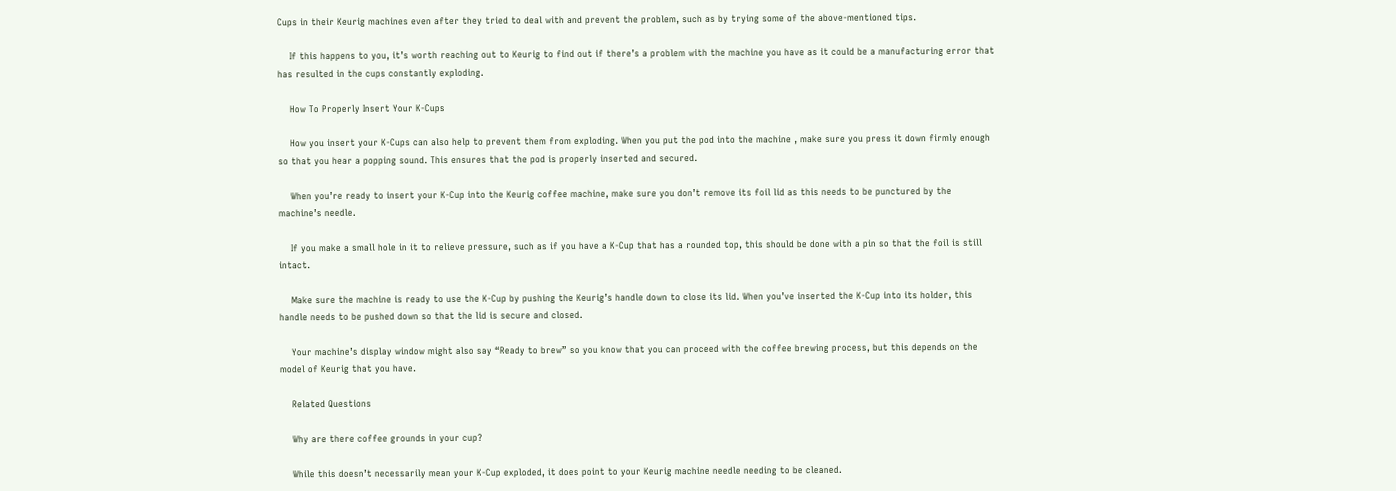Cups in their Keurig machines even after they tried to deal with and prevent the problem, such as by trying some of the above-mentioned tips.

    If this happens to you, it’s worth reaching out to Keurig to find out if there’s a problem with the machine you have as it could be a manufacturing error that has resulted in the cups constantly exploding.

    How To Properly Insert Your K-Cups

    How you insert your K-Cups can also help to prevent them from exploding. When you put the pod into the machine , make sure you press it down firmly enough so that you hear a popping sound. This ensures that the pod is properly inserted and secured.

    When you’re ready to insert your K-Cup into the Keurig coffee machine, make sure you don’t remove its foil lid as this needs to be punctured by the machine’s needle.

    If you make a small hole in it to relieve pressure, such as if you have a K-Cup that has a rounded top, this should be done with a pin so that the foil is still intact.

    Make sure the machine is ready to use the K-Cup by pushing the Keurig’s handle down to close its lid. When you’ve inserted the K-Cup into its holder, this handle needs to be pushed down so that the lid is secure and closed.

    Your machine’s display window might also say “Ready to brew” so you know that you can proceed with the coffee brewing process, but this depends on the model of Keurig that you have.

    Related Questions

    Why are there coffee grounds in your cup?

    While this doesn’t necessarily mean your K-Cup exploded, it does point to your Keurig machine needle needing to be cleaned.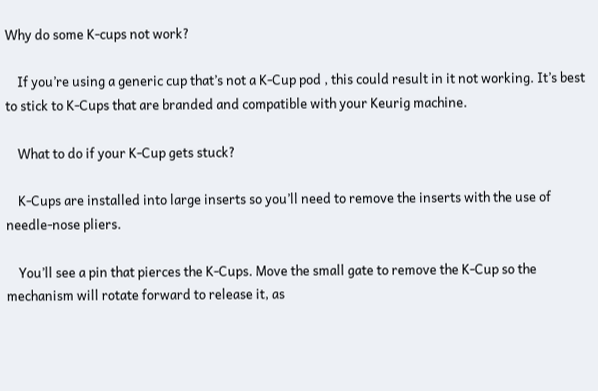Why do some K-cups not work?

    If you’re using a generic cup that’s not a K-Cup pod , this could result in it not working. It’s best to stick to K-Cups that are branded and compatible with your Keurig machine.

    What to do if your K-Cup gets stuck?

    K-Cups are installed into large inserts so you’ll need to remove the inserts with the use of needle-nose pliers.

    You’ll see a pin that pierces the K-Cups. Move the small gate to remove the K-Cup so the mechanism will rotate forward to release it, as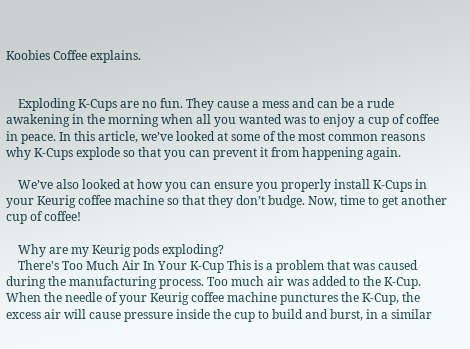Koobies Coffee explains.


    Exploding K-Cups are no fun. They cause a mess and can be a rude awakening in the morning when all you wanted was to enjoy a cup of coffee in peace. In this article, we’ve looked at some of the most common reasons why K-Cups explode so that you can prevent it from happening again.

    We’ve also looked at how you can ensure you properly install K-Cups in your Keurig coffee machine so that they don’t budge. Now, time to get another cup of coffee!

    Why are my Keurig pods exploding?
    There's Too Much Air In Your K-Cup This is a problem that was caused during the manufacturing process. Too much air was added to the K-Cup. When the needle of your Keurig coffee machine punctures the K-Cup, the excess air will cause pressure inside the cup to build and burst, in a similar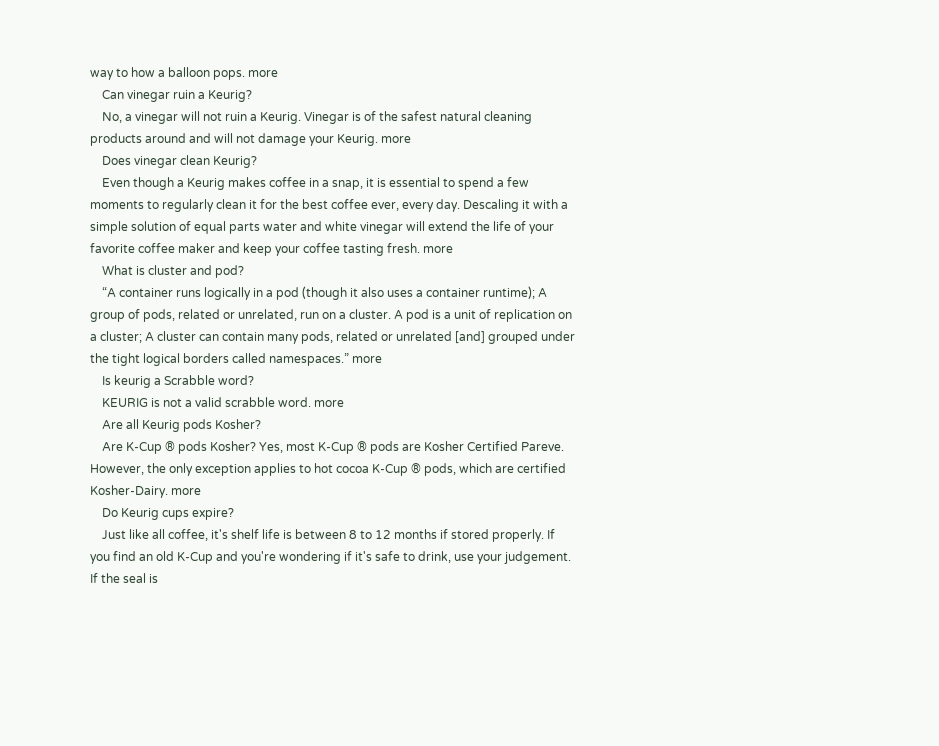way to how a balloon pops. more
    Can vinegar ruin a Keurig?
    No, a vinegar will not ruin a Keurig. Vinegar is of the safest natural cleaning products around and will not damage your Keurig. more
    Does vinegar clean Keurig?
    Even though a Keurig makes coffee in a snap, it is essential to spend a few moments to regularly clean it for the best coffee ever, every day. Descaling it with a simple solution of equal parts water and white vinegar will extend the life of your favorite coffee maker and keep your coffee tasting fresh. more
    What is cluster and pod?
    “A container runs logically in a pod (though it also uses a container runtime); A group of pods, related or unrelated, run on a cluster. A pod is a unit of replication on a cluster; A cluster can contain many pods, related or unrelated [and] grouped under the tight logical borders called namespaces.” more
    Is keurig a Scrabble word?
    KEURIG is not a valid scrabble word. more
    Are all Keurig pods Kosher?
    Are K-Cup ® pods Kosher? Yes, most K-Cup ® pods are Kosher Certified Pareve. However, the only exception applies to hot cocoa K-Cup ® pods, which are certified Kosher-Dairy. more
    Do Keurig cups expire?
    Just like all coffee, it's shelf life is between 8 to 12 months if stored properly. If you find an old K-Cup and you're wondering if it's safe to drink, use your judgement. If the seal is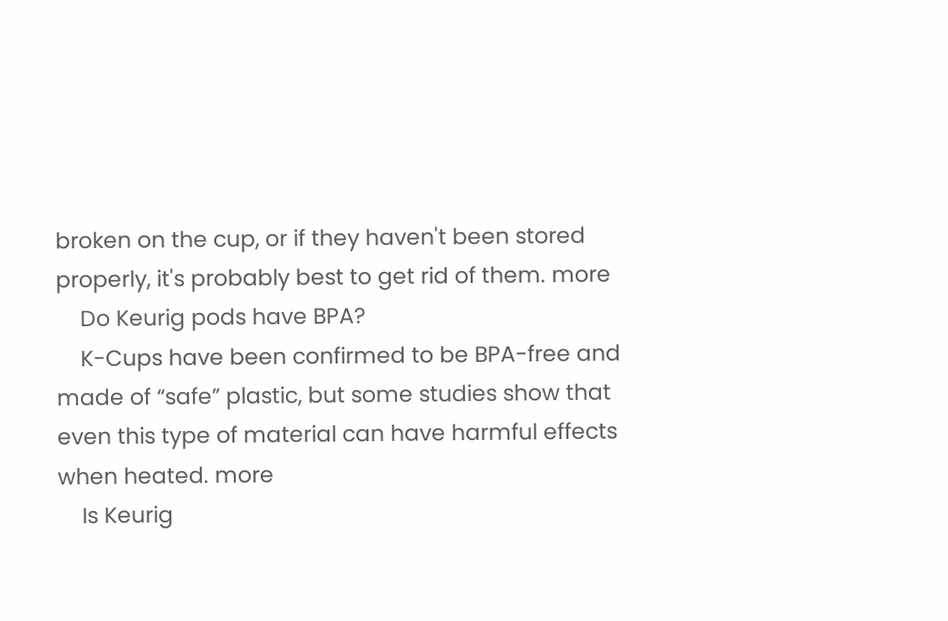broken on the cup, or if they haven't been stored properly, it's probably best to get rid of them. more
    Do Keurig pods have BPA?
    K-Cups have been confirmed to be BPA-free and made of “safe” plastic, but some studies show that even this type of material can have harmful effects when heated. more
    Is Keurig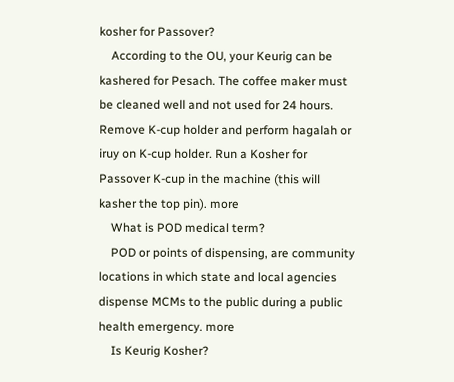kosher for Passover?
    According to the OU, your Keurig can be kashered for Pesach. The coffee maker must be cleaned well and not used for 24 hours. Remove K-cup holder and perform hagalah or iruy on K-cup holder. Run a Kosher for Passover K-cup in the machine (this will kasher the top pin). more
    What is POD medical term?
    POD or points of dispensing, are community locations in which state and local agencies dispense MCMs to the public during a public health emergency. more
    Is Keurig Kosher?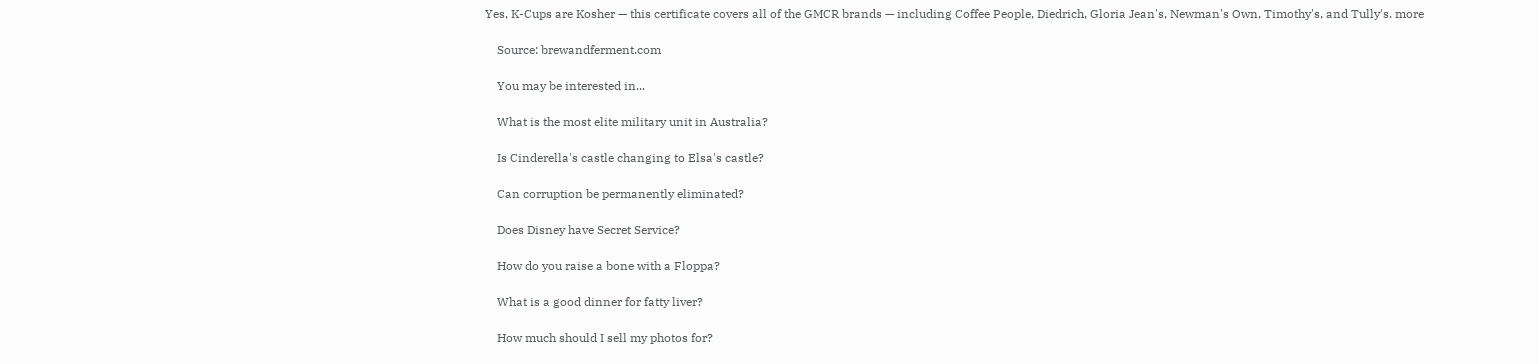Yes, K-Cups are Kosher — this certificate covers all of the GMCR brands — including Coffee People, Diedrich, Gloria Jean's, Newman's Own, Timothy's, and Tully's. more

    Source: brewandferment.com

    You may be interested in...

    What is the most elite military unit in Australia?

    Is Cinderella's castle changing to Elsa's castle?

    Can corruption be permanently eliminated?

    Does Disney have Secret Service?

    How do you raise a bone with a Floppa?

    What is a good dinner for fatty liver?

    How much should I sell my photos for?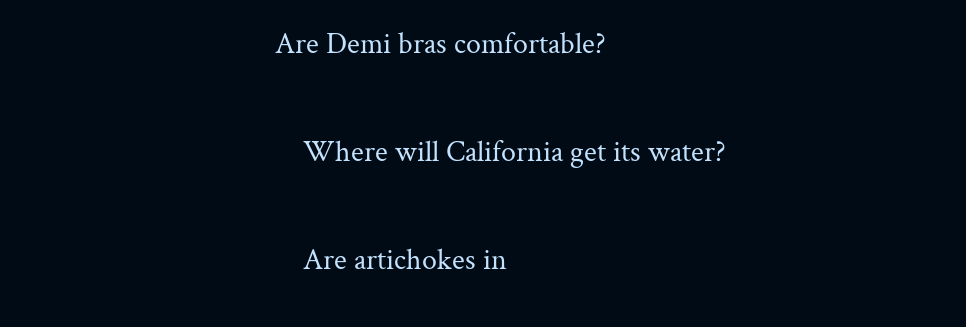Are Demi bras comfortable?

    Where will California get its water?

    Are artichokes in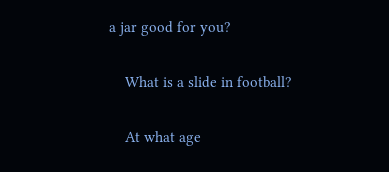a jar good for you?

    What is a slide in football?

    At what age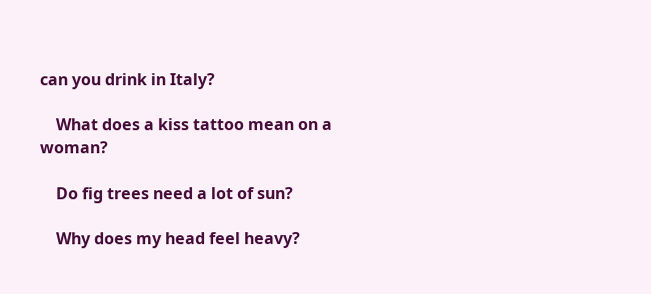can you drink in Italy?

    What does a kiss tattoo mean on a woman?

    Do fig trees need a lot of sun?

    Why does my head feel heavy?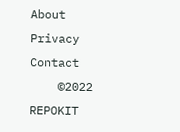About Privacy Contact
    ©2022 REPOKIT